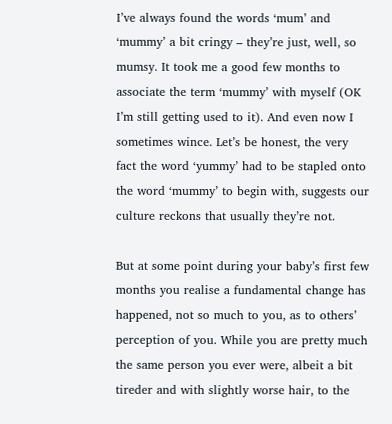I’ve always found the words ‘mum’ and ‘mummy’ a bit cringy – they’re just, well, so mumsy. It took me a good few months to associate the term ‘mummy’ with myself (OK I’m still getting used to it). And even now I sometimes wince. Let’s be honest, the very fact the word ‘yummy’ had to be stapled onto the word ‘mummy’ to begin with, suggests our culture reckons that usually they’re not.

But at some point during your baby’s first few months you realise a fundamental change has happened, not so much to you, as to others’ perception of you. While you are pretty much the same person you ever were, albeit a bit tireder and with slightly worse hair, to the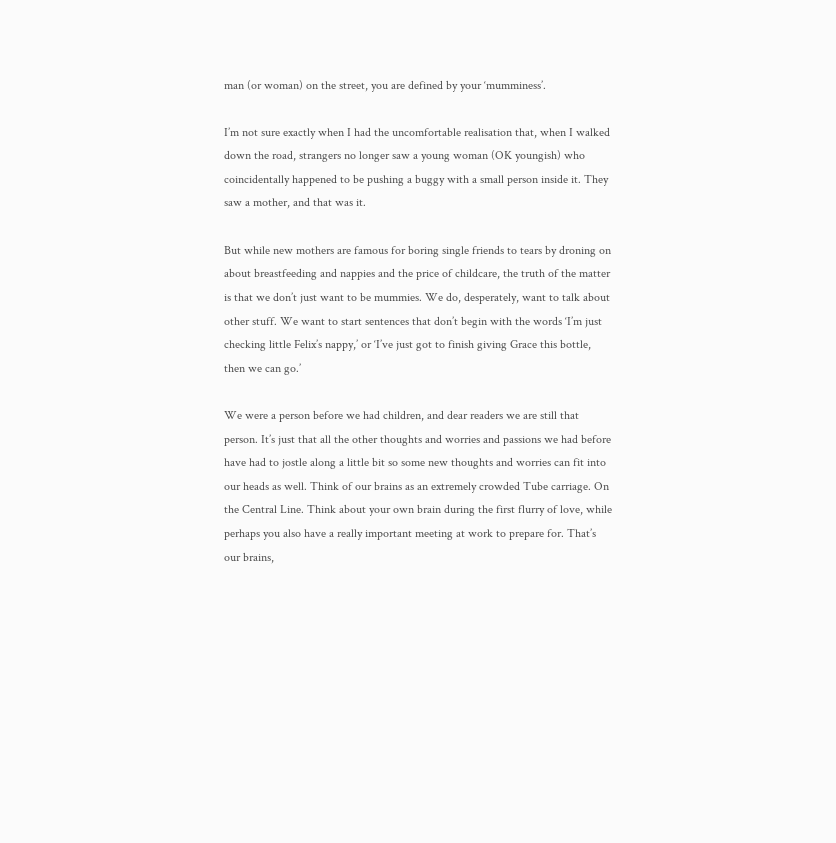man (or woman) on the street, you are defined by your ‘mumminess’.

I’m not sure exactly when I had the uncomfortable realisation that, when I walked down the road, strangers no longer saw a young woman (OK youngish) who coincidentally happened to be pushing a buggy with a small person inside it. They saw a mother, and that was it.

But while new mothers are famous for boring single friends to tears by droning on about breastfeeding and nappies and the price of childcare, the truth of the matter is that we don’t just want to be mummies. We do, desperately, want to talk about other stuff. We want to start sentences that don’t begin with the words ‘I’m just checking little Felix’s nappy,’ or ‘I’ve just got to finish giving Grace this bottle, then we can go.’

We were a person before we had children, and dear readers we are still that person. It’s just that all the other thoughts and worries and passions we had before have had to jostle along a little bit so some new thoughts and worries can fit into our heads as well. Think of our brains as an extremely crowded Tube carriage. On the Central Line. Think about your own brain during the first flurry of love, while perhaps you also have a really important meeting at work to prepare for. That’s our brains,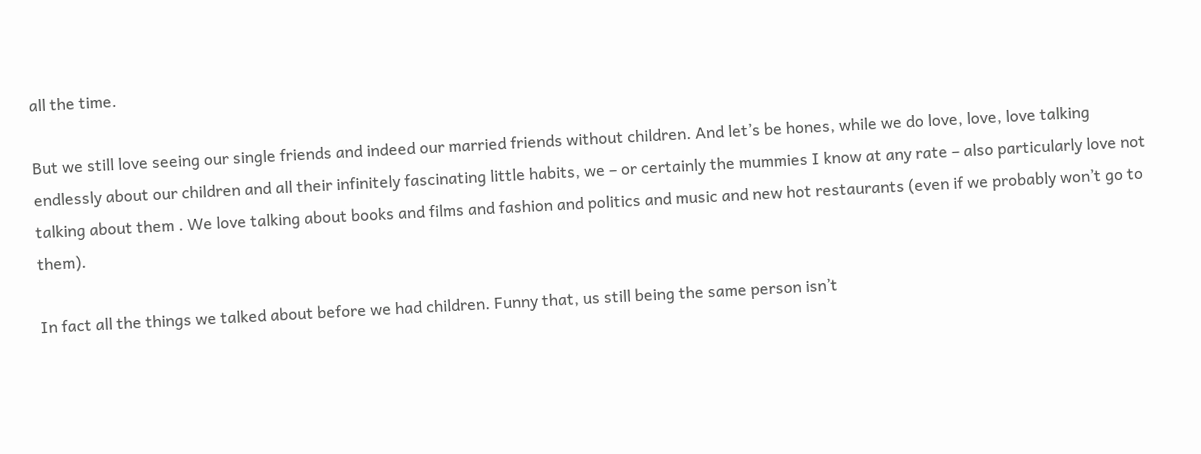all the time.

But we still love seeing our single friends and indeed our married friends without children. And let’s be hones, while we do love, love, love talking endlessly about our children and all their infinitely fascinating little habits, we – or certainly the mummies I know at any rate – also particularly love not talking about them . We love talking about books and films and fashion and politics and music and new hot restaurants (even if we probably won’t go to them).

In fact all the things we talked about before we had children. Funny that, us still being the same person isn’t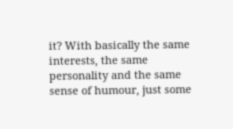it? With basically the same interests, the same personality and the same sense of humour, just some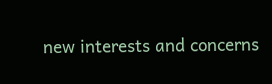new interests and concerns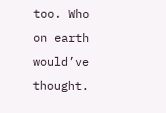too. Who on earth would’ve thought.